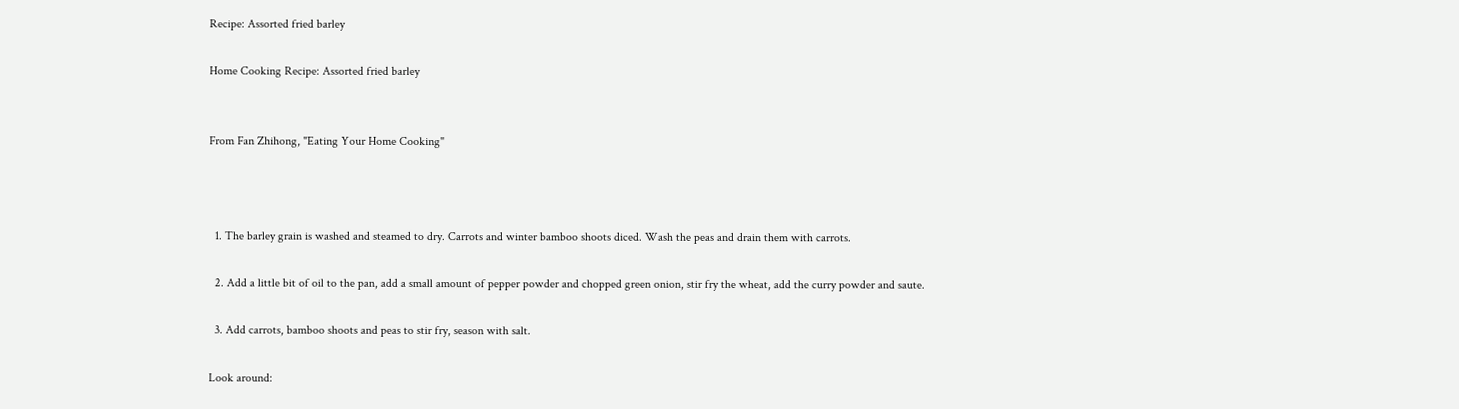Recipe: Assorted fried barley

Home Cooking Recipe: Assorted fried barley


From Fan Zhihong, "Eating Your Home Cooking"



  1. The barley grain is washed and steamed to dry. Carrots and winter bamboo shoots diced. Wash the peas and drain them with carrots.

  2. Add a little bit of oil to the pan, add a small amount of pepper powder and chopped green onion, stir fry the wheat, add the curry powder and saute.

  3. Add carrots, bamboo shoots and peas to stir fry, season with salt.

Look around: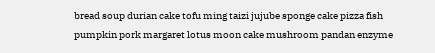bread soup durian cake tofu ming taizi jujube sponge cake pizza fish pumpkin pork margaret lotus moon cake mushroom pandan enzyme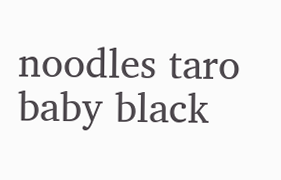noodles taro baby black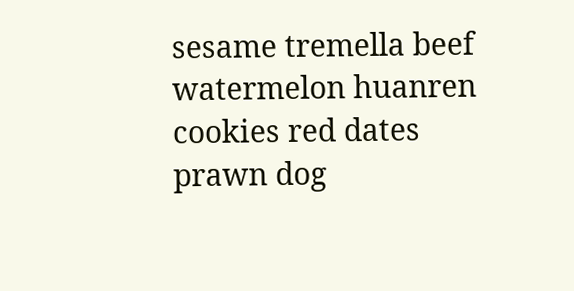sesame tremella beef watermelon huanren cookies red dates prawn dog